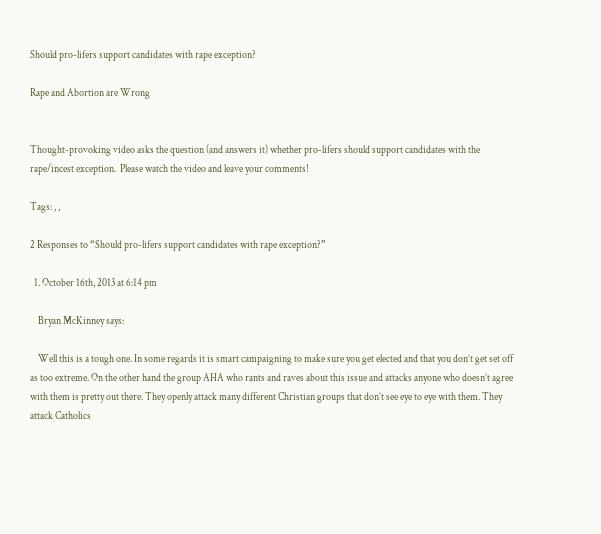Should pro-lifers support candidates with rape exception?

Rape and Abortion are Wrong


Thought-provoking video asks the question (and answers it) whether pro-lifers should support candidates with the rape/incest exception.  Please watch the video and leave your comments!

Tags: , ,

2 Responses to “Should pro-lifers support candidates with rape exception?”

  1. October 16th, 2013 at 6:14 pm

    Bryan McKinney says:

    Well this is a tough one. In some regards it is smart campaigning to make sure you get elected and that you don’t get set off as too extreme. On the other hand the group AHA who rants and raves about this issue and attacks anyone who doesn’t agree with them is pretty out there. They openly attack many different Christian groups that don’t see eye to eye with them. They attack Catholics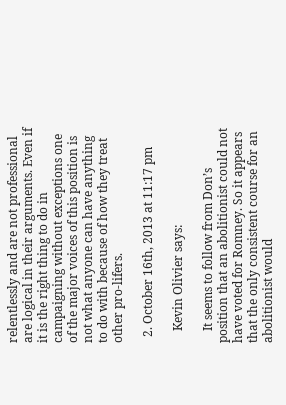relentlessly and are not professional are logical in their arguments. Even if it is the right thing to do in campaigning without exceptions one of the major voices of this position is not what anyone can have anything to do with because of how they treat other pro-lifers.

  2. October 16th, 2013 at 11:17 pm

    Kevin Olivier says:

    It seems to follow from Don’s position that an abolitionist could not have voted for Romney. So it appears that the only consistent course for an abolitionist would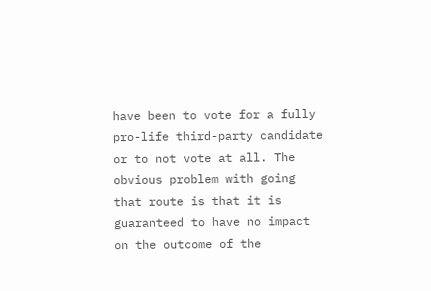have been to vote for a fully pro-life third-party candidate or to not vote at all. The obvious problem with going that route is that it is guaranteed to have no impact on the outcome of the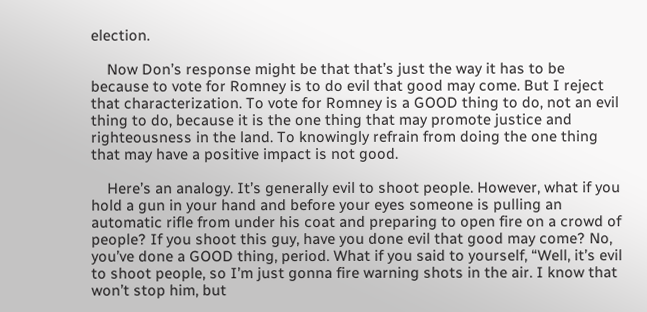election.

    Now Don’s response might be that that’s just the way it has to be because to vote for Romney is to do evil that good may come. But I reject that characterization. To vote for Romney is a GOOD thing to do, not an evil thing to do, because it is the one thing that may promote justice and righteousness in the land. To knowingly refrain from doing the one thing that may have a positive impact is not good.

    Here’s an analogy. It’s generally evil to shoot people. However, what if you hold a gun in your hand and before your eyes someone is pulling an automatic rifle from under his coat and preparing to open fire on a crowd of people? If you shoot this guy, have you done evil that good may come? No, you’ve done a GOOD thing, period. What if you said to yourself, “Well, it’s evil to shoot people, so I’m just gonna fire warning shots in the air. I know that won’t stop him, but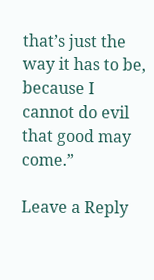that’s just the way it has to be, because I cannot do evil that good may come.”

Leave a Reply